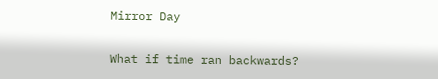Mirror Day

What if time ran backwards?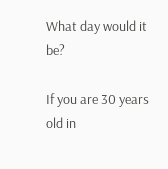What day would it be?

If you are 30 years old in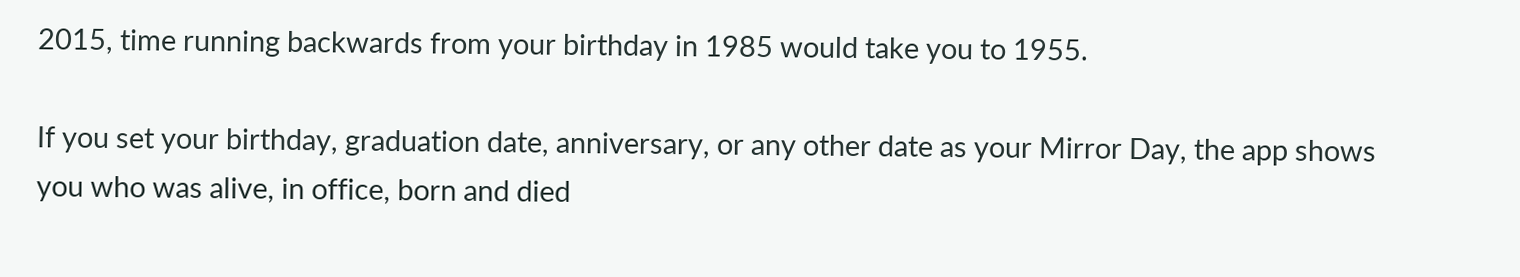2015, time running backwards from your birthday in 1985 would take you to 1955.

If you set your birthday, graduation date, anniversary, or any other date as your Mirror Day, the app shows you who was alive, in office, born and died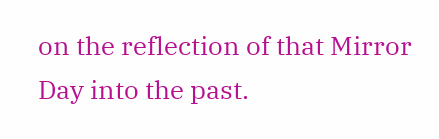on the reflection of that Mirror Day into the past.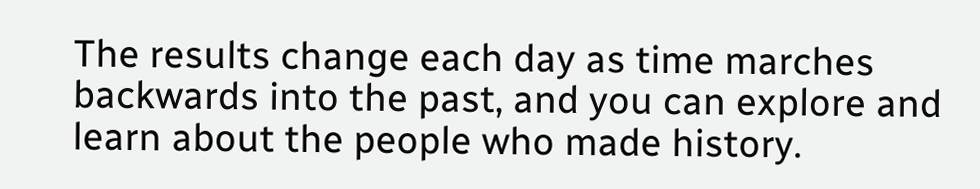The results change each day as time marches backwards into the past, and you can explore and learn about the people who made history.